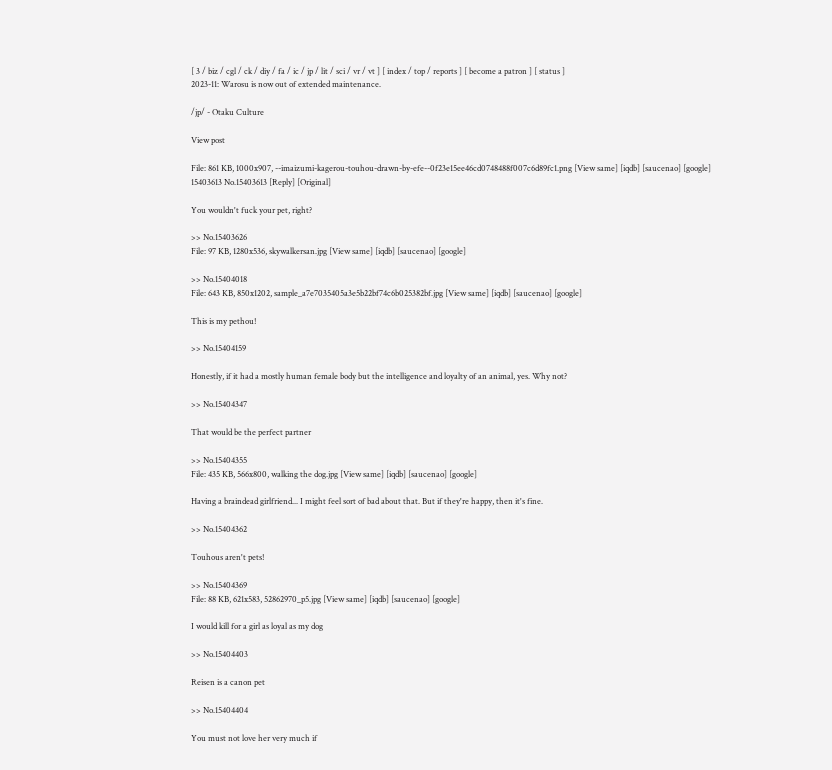[ 3 / biz / cgl / ck / diy / fa / ic / jp / lit / sci / vr / vt ] [ index / top / reports ] [ become a patron ] [ status ]
2023-11: Warosu is now out of extended maintenance.

/jp/ - Otaku Culture

View post

File: 861 KB, 1000x907, --imaizumi-kagerou-touhou-drawn-by-efe--0f23e15ee46cd0748488f007c6d89fc1.png [View same] [iqdb] [saucenao] [google]
15403613 No.15403613 [Reply] [Original]

You wouldn't fuck your pet, right?

>> No.15403626
File: 97 KB, 1280x536, skywalkersan.jpg [View same] [iqdb] [saucenao] [google]

>> No.15404018
File: 643 KB, 850x1202, sample_a7e7035405a3e5b22bf74c6b025382bf.jpg [View same] [iqdb] [saucenao] [google]

This is my pethou!

>> No.15404159

Honestly, if it had a mostly human female body but the intelligence and loyalty of an animal, yes. Why not?

>> No.15404347

That would be the perfect partner

>> No.15404355
File: 435 KB, 566x800, walking the dog.jpg [View same] [iqdb] [saucenao] [google]

Having a braindead girlfriend... I might feel sort of bad about that. But if they're happy, then it's fine.

>> No.15404362

Touhous aren't pets!

>> No.15404369
File: 88 KB, 621x583, 52862970_p5.jpg [View same] [iqdb] [saucenao] [google]

I would kill for a girl as loyal as my dog

>> No.15404403

Reisen is a canon pet

>> No.15404404

You must not love her very much if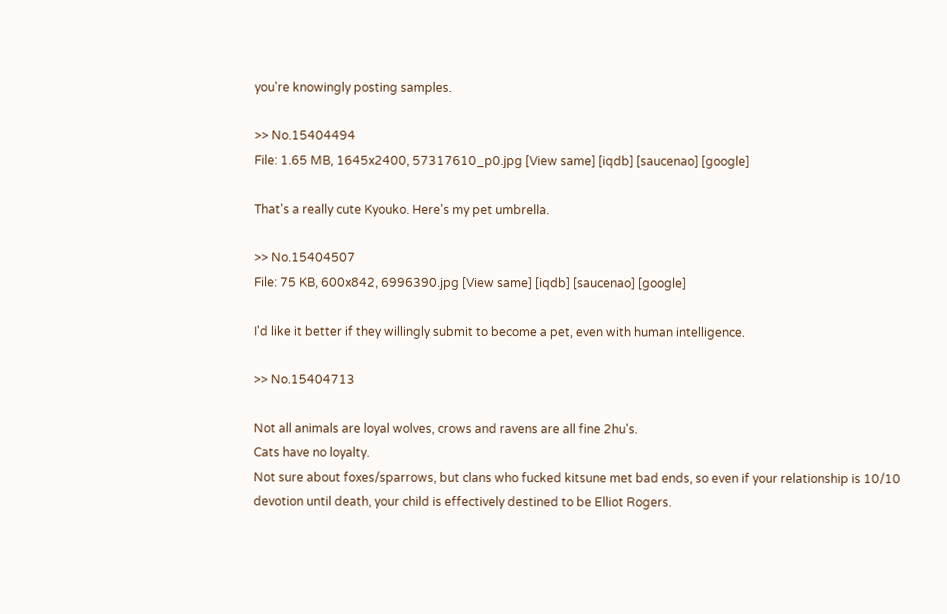you're knowingly posting samples.

>> No.15404494
File: 1.65 MB, 1645x2400, 57317610_p0.jpg [View same] [iqdb] [saucenao] [google]

That's a really cute Kyouko. Here's my pet umbrella.

>> No.15404507
File: 75 KB, 600x842, 6996390.jpg [View same] [iqdb] [saucenao] [google]

I'd like it better if they willingly submit to become a pet, even with human intelligence.

>> No.15404713

Not all animals are loyal wolves, crows and ravens are all fine 2hu's.
Cats have no loyalty.
Not sure about foxes/sparrows, but clans who fucked kitsune met bad ends, so even if your relationship is 10/10 devotion until death, your child is effectively destined to be Elliot Rogers.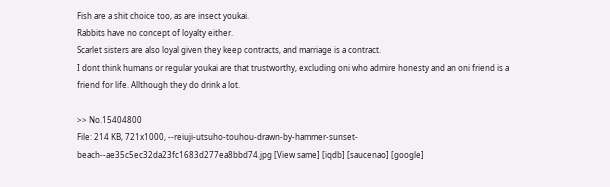Fish are a shit choice too, as are insect youkai.
Rabbits have no concept of loyalty either.
Scarlet sisters are also loyal given they keep contracts, and marriage is a contract.
I dont think humans or regular youkai are that trustworthy, excluding oni who admire honesty and an oni friend is a friend for life. Allthough they do drink a lot.

>> No.15404800
File: 214 KB, 721x1000, --reiuji-utsuho-touhou-drawn-by-hammer-sunset-beach--ae35c5ec32da23fc1683d277ea8bbd74.jpg [View same] [iqdb] [saucenao] [google]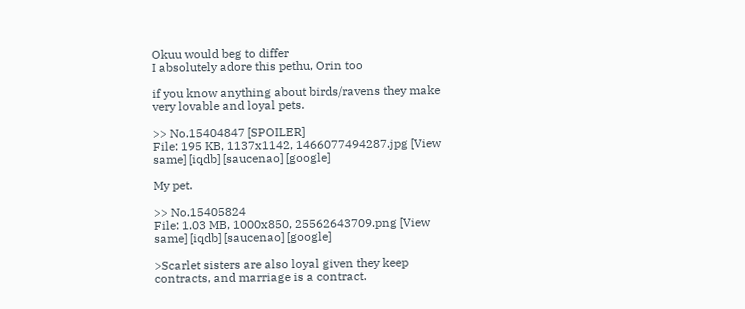Okuu would beg to differ
I absolutely adore this pethu, Orin too

if you know anything about birds/ravens they make very lovable and loyal pets.

>> No.15404847 [SPOILER]
File: 195 KB, 1137x1142, 1466077494287.jpg [View same] [iqdb] [saucenao] [google]

My pet.

>> No.15405824
File: 1.03 MB, 1000x850, 25562643709.png [View same] [iqdb] [saucenao] [google]

>Scarlet sisters are also loyal given they keep contracts, and marriage is a contract.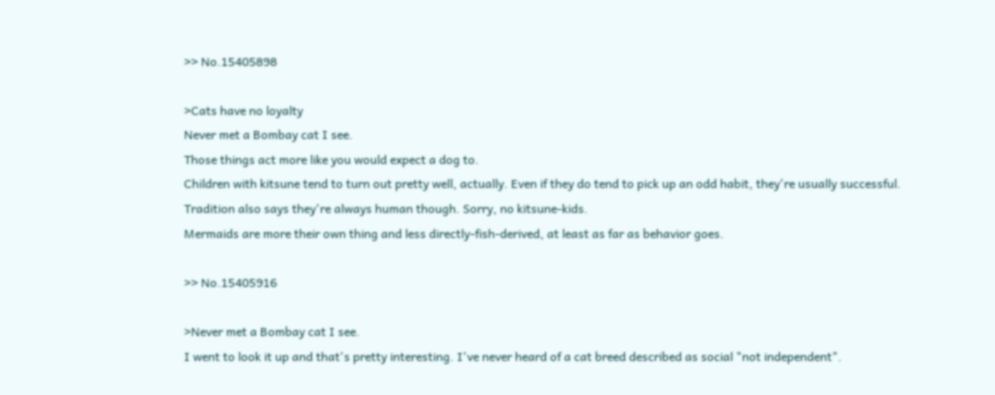>> No.15405898

>Cats have no loyalty
Never met a Bombay cat I see.
Those things act more like you would expect a dog to.
Children with kitsune tend to turn out pretty well, actually. Even if they do tend to pick up an odd habit, they're usually successful.
Tradition also says they're always human though. Sorry, no kitsune-kids.
Mermaids are more their own thing and less directly-fish-derived, at least as far as behavior goes.

>> No.15405916

>Never met a Bombay cat I see.
I went to look it up and that's pretty interesting. I've never heard of a cat breed described as social "not independent".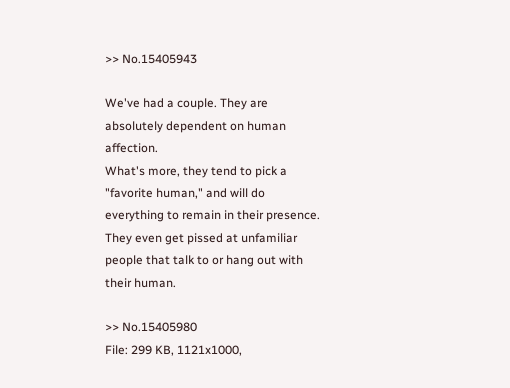>> No.15405943

We've had a couple. They are absolutely dependent on human affection.
What's more, they tend to pick a "favorite human," and will do everything to remain in their presence. They even get pissed at unfamiliar people that talk to or hang out with their human.

>> No.15405980
File: 299 KB, 1121x1000,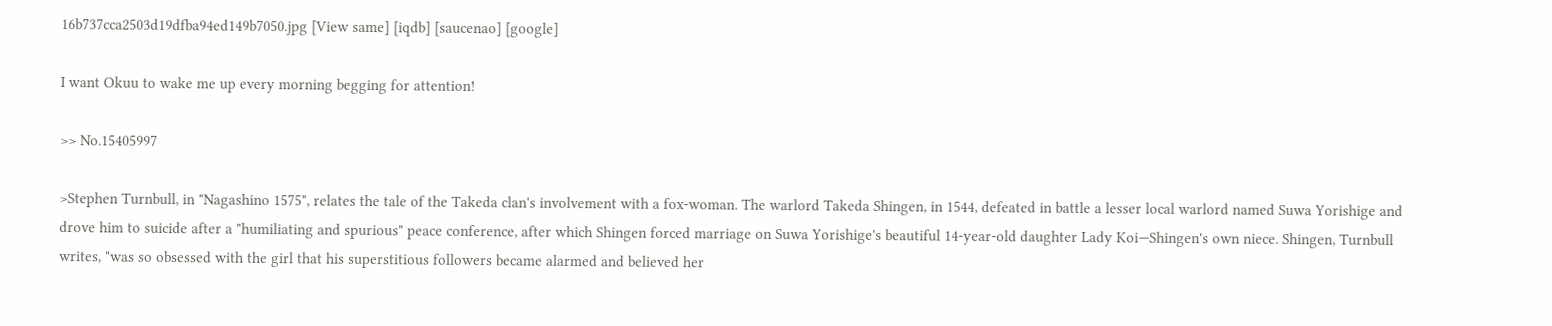16b737cca2503d19dfba94ed149b7050.jpg [View same] [iqdb] [saucenao] [google]

I want Okuu to wake me up every morning begging for attention!

>> No.15405997

>Stephen Turnbull, in "Nagashino 1575", relates the tale of the Takeda clan's involvement with a fox-woman. The warlord Takeda Shingen, in 1544, defeated in battle a lesser local warlord named Suwa Yorishige and drove him to suicide after a "humiliating and spurious" peace conference, after which Shingen forced marriage on Suwa Yorishige's beautiful 14-year-old daughter Lady Koi—Shingen's own niece. Shingen, Turnbull writes, "was so obsessed with the girl that his superstitious followers became alarmed and believed her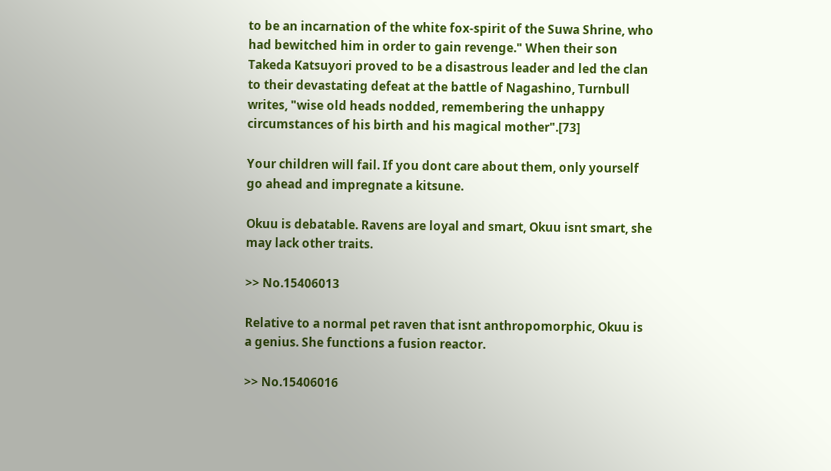to be an incarnation of the white fox-spirit of the Suwa Shrine, who had bewitched him in order to gain revenge." When their son Takeda Katsuyori proved to be a disastrous leader and led the clan to their devastating defeat at the battle of Nagashino, Turnbull writes, "wise old heads nodded, remembering the unhappy circumstances of his birth and his magical mother".[73]

Your children will fail. If you dont care about them, only yourself go ahead and impregnate a kitsune.

Okuu is debatable. Ravens are loyal and smart, Okuu isnt smart, she may lack other traits.

>> No.15406013

Relative to a normal pet raven that isnt anthropomorphic, Okuu is a genius. She functions a fusion reactor.

>> No.15406016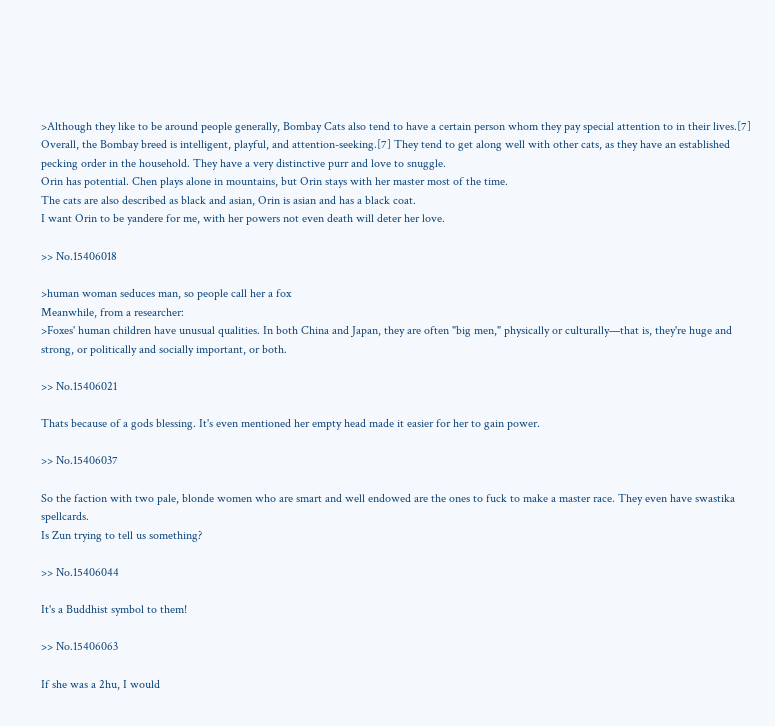>Although they like to be around people generally, Bombay Cats also tend to have a certain person whom they pay special attention to in their lives.[7] Overall, the Bombay breed is intelligent, playful, and attention-seeking.[7] They tend to get along well with other cats, as they have an established pecking order in the household. They have a very distinctive purr and love to snuggle.
Orin has potential. Chen plays alone in mountains, but Orin stays with her master most of the time.
The cats are also described as black and asian, Orin is asian and has a black coat.
I want Orin to be yandere for me, with her powers not even death will deter her love.

>> No.15406018

>human woman seduces man, so people call her a fox
Meanwhile, from a researcher:
>Foxes' human children have unusual qualities. In both China and Japan, they are often "big men," physically or culturally—that is, they're huge and strong, or politically and socially important, or both.

>> No.15406021

Thats because of a gods blessing. It's even mentioned her empty head made it easier for her to gain power.

>> No.15406037

So the faction with two pale, blonde women who are smart and well endowed are the ones to fuck to make a master race. They even have swastika spellcards.
Is Zun trying to tell us something?

>> No.15406044

It's a Buddhist symbol to them!

>> No.15406063

If she was a 2hu, I would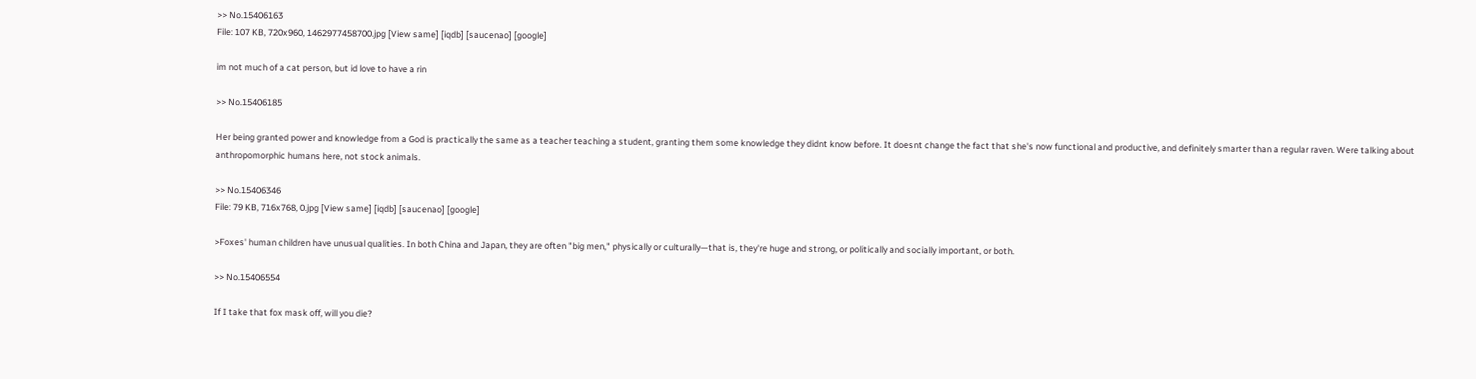>> No.15406163
File: 107 KB, 720x960, 1462977458700.jpg [View same] [iqdb] [saucenao] [google]

im not much of a cat person, but id love to have a rin

>> No.15406185

Her being granted power and knowledge from a God is practically the same as a teacher teaching a student, granting them some knowledge they didnt know before. It doesnt change the fact that she's now functional and productive, and definitely smarter than a regular raven. Were talking about anthropomorphic humans here, not stock animals.

>> No.15406346
File: 79 KB, 716x768, 0.jpg [View same] [iqdb] [saucenao] [google]

>Foxes' human children have unusual qualities. In both China and Japan, they are often "big men," physically or culturally—that is, they're huge and strong, or politically and socially important, or both.

>> No.15406554

If I take that fox mask off, will you die?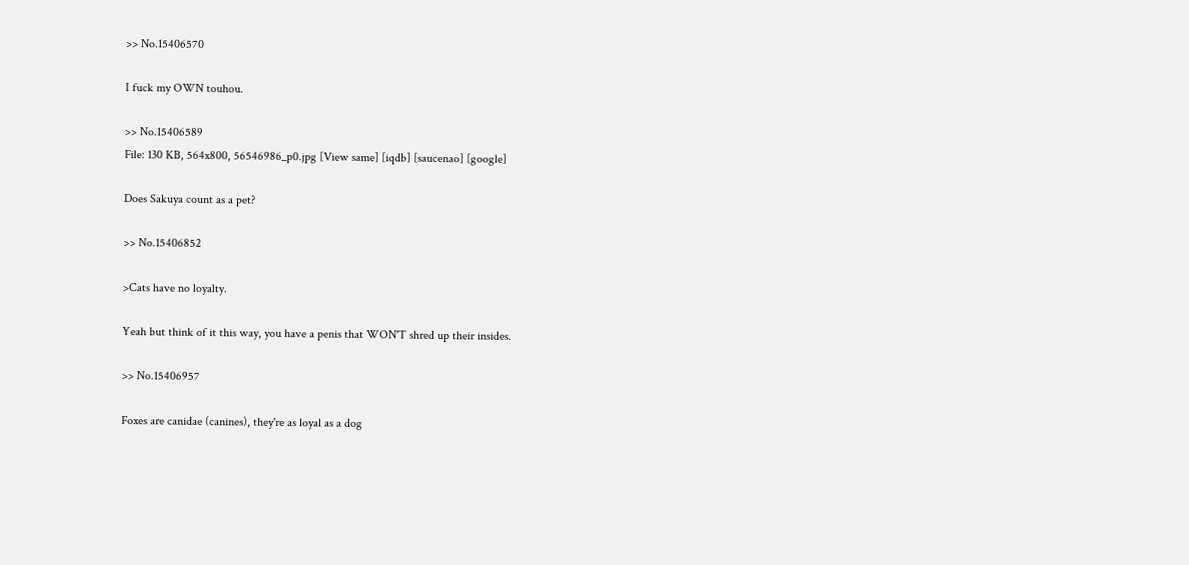>> No.15406570

I fuck my OWN touhou.

>> No.15406589
File: 130 KB, 564x800, 56546986_p0.jpg [View same] [iqdb] [saucenao] [google]

Does Sakuya count as a pet?

>> No.15406852

>Cats have no loyalty.

Yeah but think of it this way, you have a penis that WON'T shred up their insides.

>> No.15406957

Foxes are canidae (canines), they're as loyal as a dog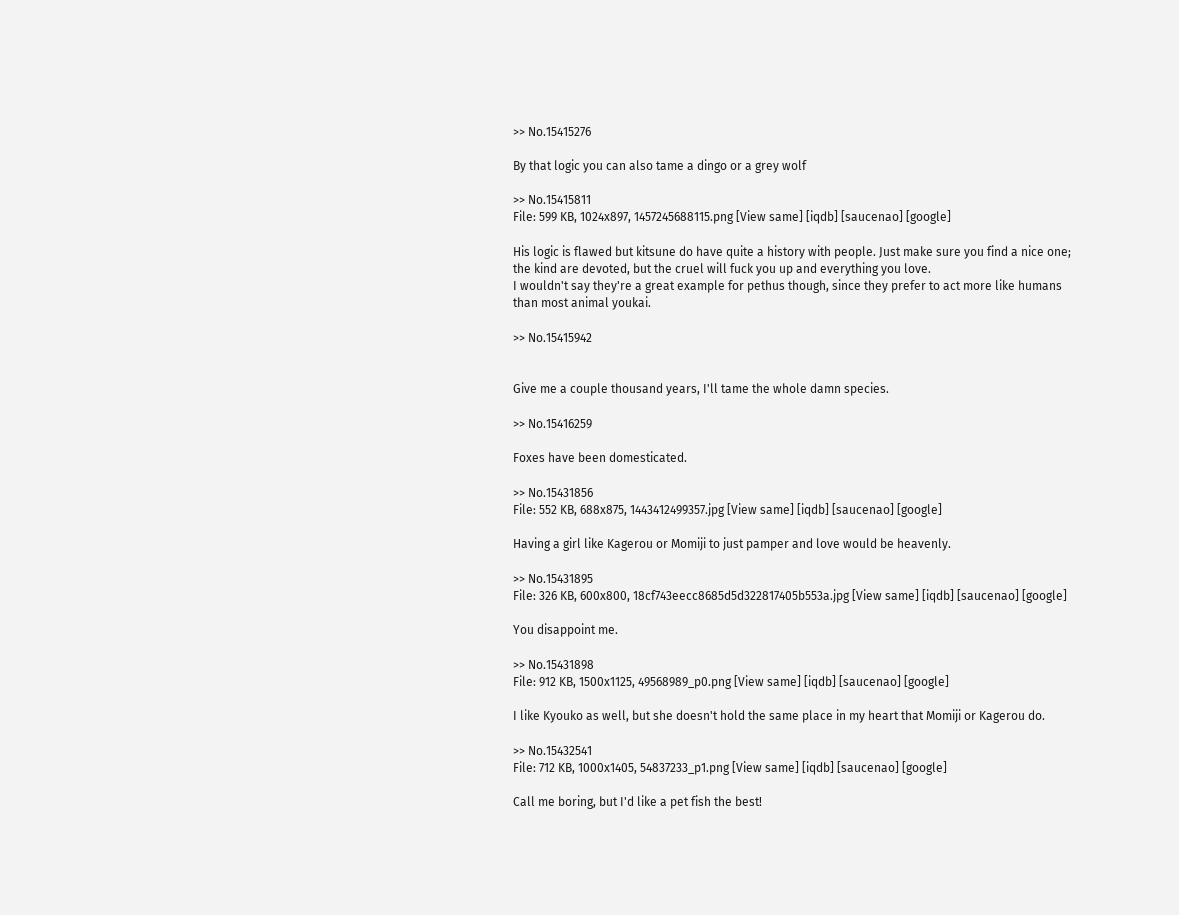>> No.15415276

By that logic you can also tame a dingo or a grey wolf

>> No.15415811
File: 599 KB, 1024x897, 1457245688115.png [View same] [iqdb] [saucenao] [google]

His logic is flawed but kitsune do have quite a history with people. Just make sure you find a nice one; the kind are devoted, but the cruel will fuck you up and everything you love.
I wouldn't say they're a great example for pethus though, since they prefer to act more like humans than most animal youkai.

>> No.15415942


Give me a couple thousand years, I'll tame the whole damn species.

>> No.15416259

Foxes have been domesticated.

>> No.15431856
File: 552 KB, 688x875, 1443412499357.jpg [View same] [iqdb] [saucenao] [google]

Having a girl like Kagerou or Momiji to just pamper and love would be heavenly.

>> No.15431895
File: 326 KB, 600x800, 18cf743eecc8685d5d322817405b553a.jpg [View same] [iqdb] [saucenao] [google]

You disappoint me.

>> No.15431898
File: 912 KB, 1500x1125, 49568989_p0.png [View same] [iqdb] [saucenao] [google]

I like Kyouko as well, but she doesn't hold the same place in my heart that Momiji or Kagerou do.

>> No.15432541
File: 712 KB, 1000x1405, 54837233_p1.png [View same] [iqdb] [saucenao] [google]

Call me boring, but I'd like a pet fish the best!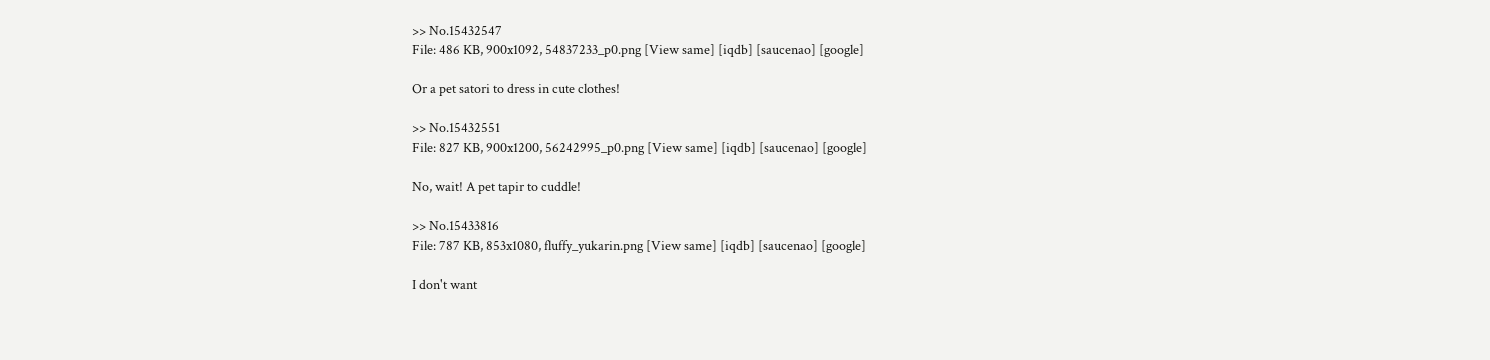>> No.15432547
File: 486 KB, 900x1092, 54837233_p0.png [View same] [iqdb] [saucenao] [google]

Or a pet satori to dress in cute clothes!

>> No.15432551
File: 827 KB, 900x1200, 56242995_p0.png [View same] [iqdb] [saucenao] [google]

No, wait! A pet tapir to cuddle!

>> No.15433816
File: 787 KB, 853x1080, fluffy_yukarin.png [View same] [iqdb] [saucenao] [google]

I don't want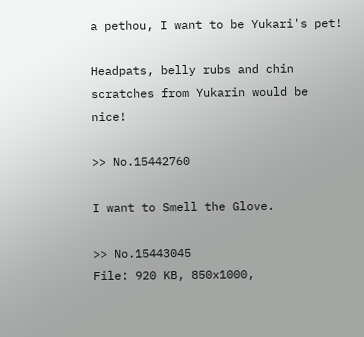a pethou, I want to be Yukari's pet!

Headpats, belly rubs and chin scratches from Yukarin would be nice!

>> No.15442760

I want to Smell the Glove.

>> No.15443045
File: 920 KB, 850x1000,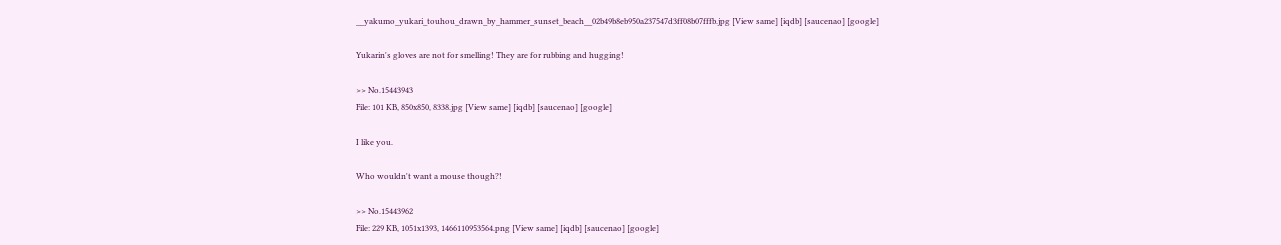__yakumo_yukari_touhou_drawn_by_hammer_sunset_beach__02b49b8eb950a237547d3ff08b07fffb.jpg [View same] [iqdb] [saucenao] [google]

Yukarin's gloves are not for smelling! They are for rubbing and hugging!

>> No.15443943
File: 101 KB, 850x850, 8338.jpg [View same] [iqdb] [saucenao] [google]

I like you.

Who wouldn't want a mouse though?!

>> No.15443962
File: 229 KB, 1051x1393, 1466110953564.png [View same] [iqdb] [saucenao] [google]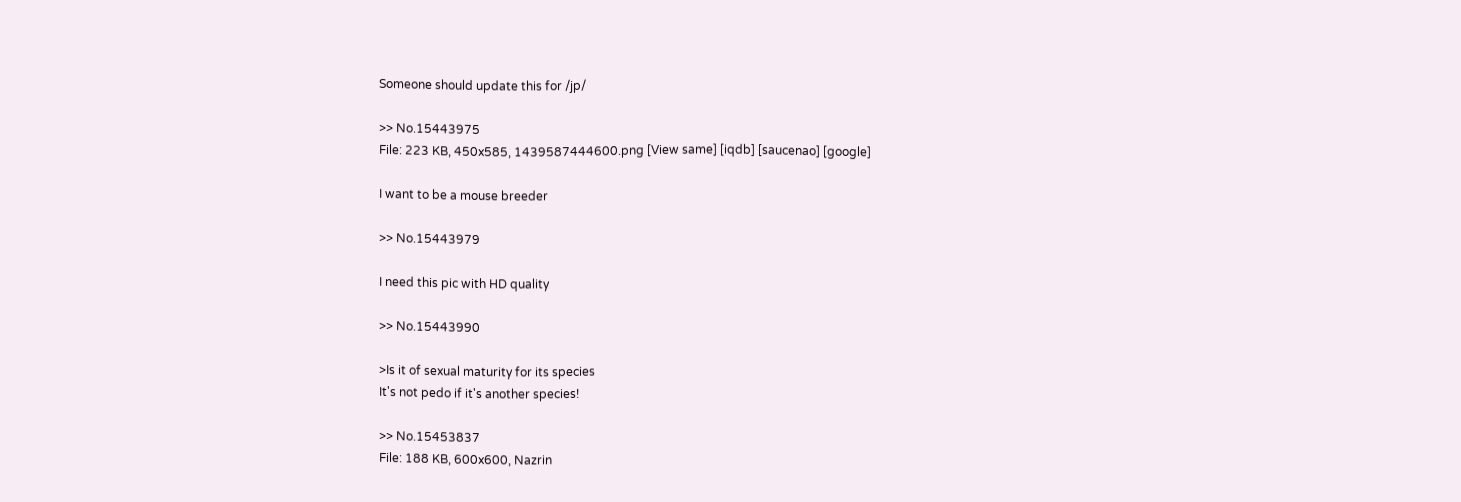Someone should update this for /jp/

>> No.15443975
File: 223 KB, 450x585, 1439587444600.png [View same] [iqdb] [saucenao] [google]

I want to be a mouse breeder

>> No.15443979

I need this pic with HD quality

>> No.15443990

>Is it of sexual maturity for its species
It's not pedo if it's another species!

>> No.15453837
File: 188 KB, 600x600, Nazrin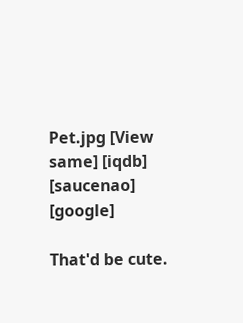Pet.jpg [View same] [iqdb] [saucenao] [google]

That'd be cute.